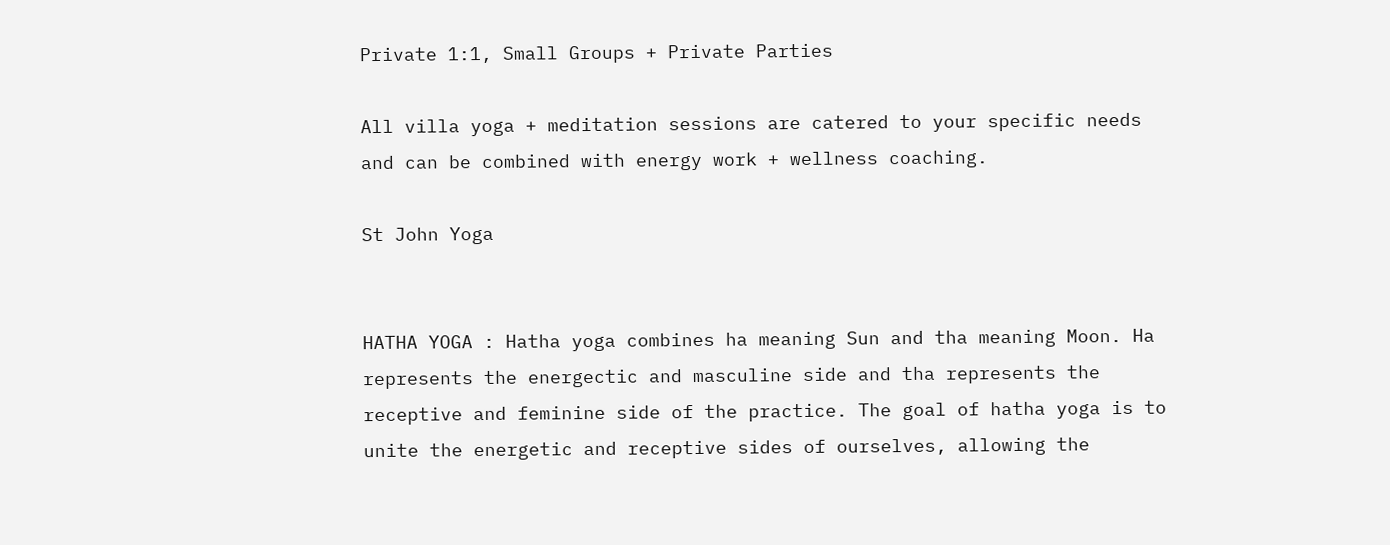Private 1:1, Small Groups + Private Parties

All villa yoga + meditation sessions are catered to your specific needs and can be combined with energy work + wellness coaching.

St John Yoga


HATHA YOGA : Hatha yoga combines ha meaning Sun and tha meaning Moon. Ha represents the energectic and masculine side and tha represents the receptive and feminine side of the practice. The goal of hatha yoga is to unite the energetic and receptive sides of ourselves, allowing the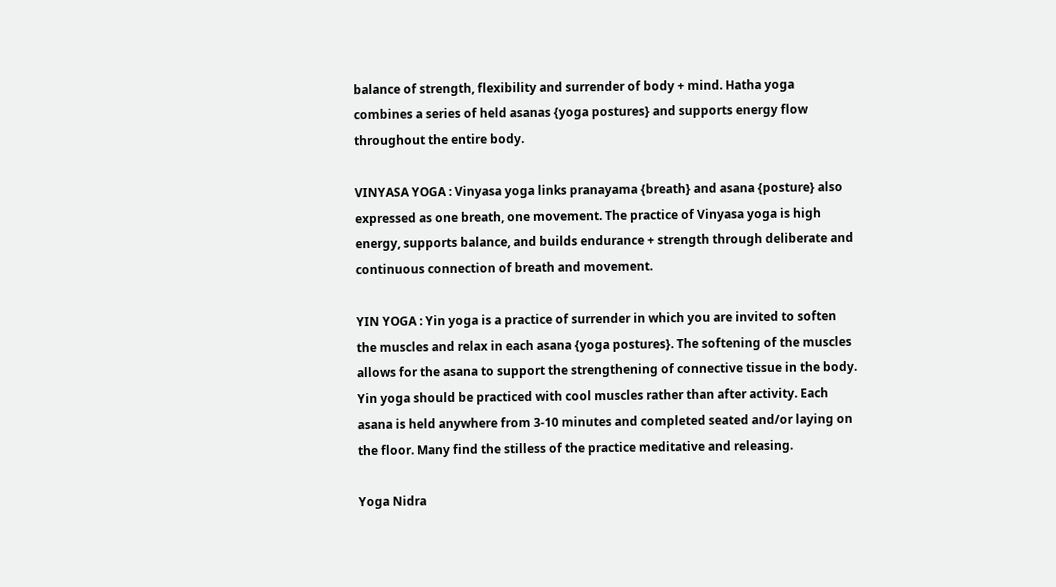balance of strength, flexibility and surrender of body + mind. Hatha yoga combines a series of held asanas {yoga postures} and supports energy flow throughout the entire body.

VINYASA YOGA : Vinyasa yoga links pranayama {breath} and asana {posture} also expressed as one breath, one movement. The practice of Vinyasa yoga is high energy, supports balance, and builds endurance + strength through deliberate and continuous connection of breath and movement.

YIN YOGA : Yin yoga is a practice of surrender in which you are invited to soften the muscles and relax in each asana {yoga postures}. The softening of the muscles allows for the asana to support the strengthening of connective tissue in the body. Yin yoga should be practiced with cool muscles rather than after activity. Each asana is held anywhere from 3-10 minutes and completed seated and/or laying on the floor. Many find the stilless of the practice meditative and releasing.

Yoga Nidra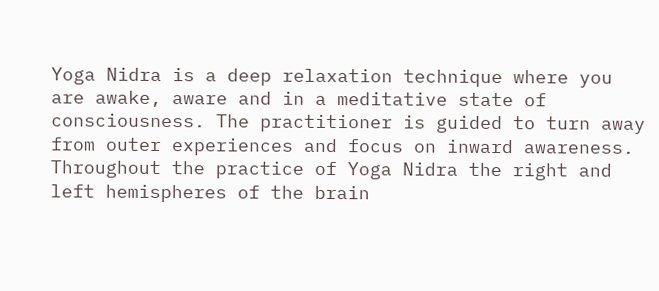Yoga Nidra is a deep relaxation technique where you are awake, aware and in a meditative state of consciousness. The practitioner is guided to turn away from outer experiences and focus on inward awareness. Throughout the practice of Yoga Nidra the right and left hemispheres of the brain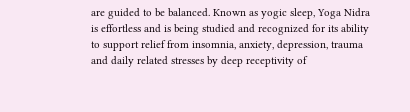are guided to be balanced. Known as yogic sleep, Yoga Nidra is effortless and is being studied and recognized for its ability to support relief from insomnia, anxiety, depression, trauma and daily related stresses by deep receptivity of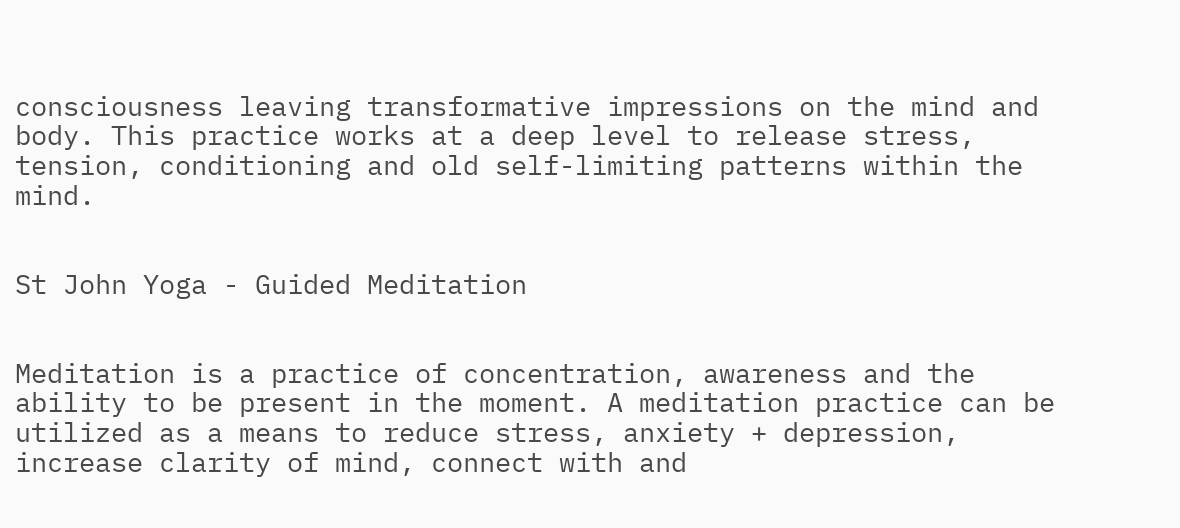consciousness leaving transformative impressions on the mind and body. This practice works at a deep level to release stress, tension, conditioning and old self-limiting patterns within the mind.


St John Yoga - Guided Meditation


Meditation is a practice of concentration, awareness and the ability to be present in the moment. A meditation practice can be utilized as a means to reduce stress, anxiety + depression, increase clarity of mind, connect with and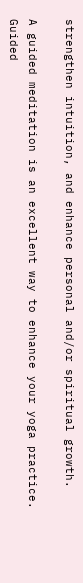strengthen intuition, and enhance personal and/or spiritual growth.

A guided meditation is an excellent way to enhance your yoga practice. Guided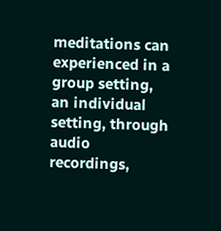meditations can experienced in a group setting, an individual setting, through audio recordings,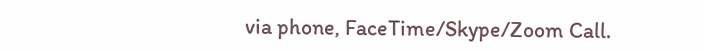via phone, FaceTime/Skype/Zoom Call.